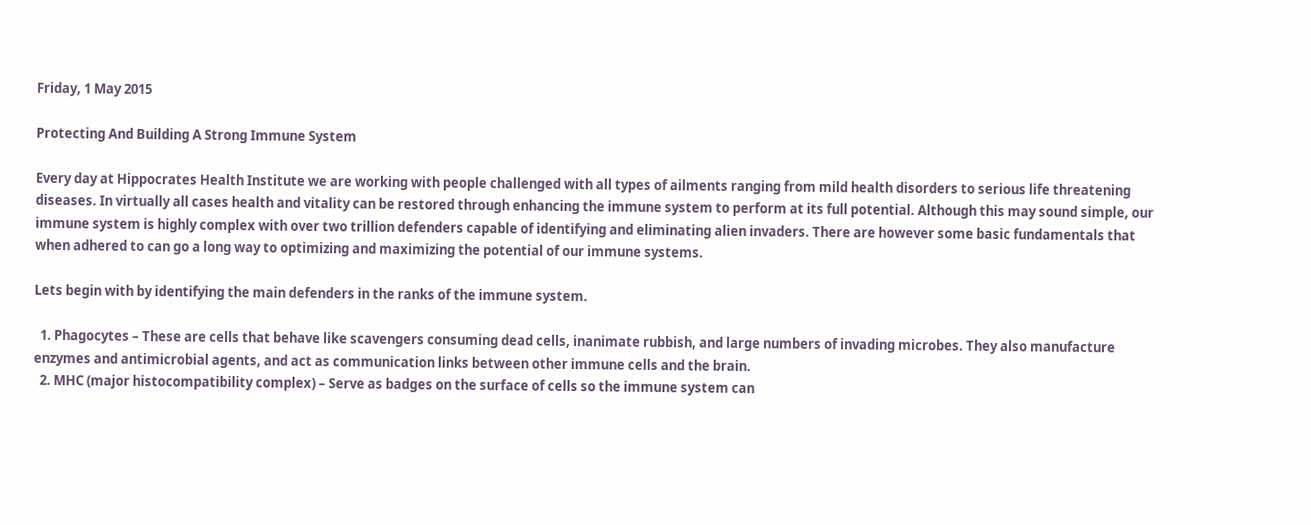Friday, 1 May 2015

Protecting And Building A Strong Immune System

Every day at Hippocrates Health Institute we are working with people challenged with all types of ailments ranging from mild health disorders to serious life threatening diseases. In virtually all cases health and vitality can be restored through enhancing the immune system to perform at its full potential. Although this may sound simple, our immune system is highly complex with over two trillion defenders capable of identifying and eliminating alien invaders. There are however some basic fundamentals that when adhered to can go a long way to optimizing and maximizing the potential of our immune systems.

Lets begin with by identifying the main defenders in the ranks of the immune system.

  1. Phagocytes – These are cells that behave like scavengers consuming dead cells, inanimate rubbish, and large numbers of invading microbes. They also manufacture enzymes and antimicrobial agents, and act as communication links between other immune cells and the brain.
  2. MHC (major histocompatibility complex) – Serve as badges on the surface of cells so the immune system can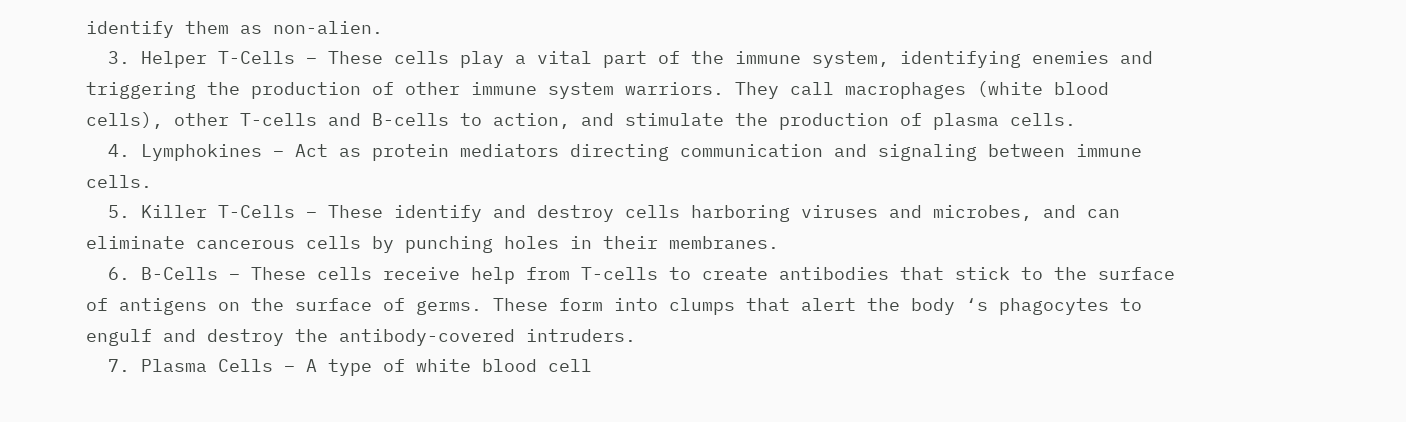identify them as non-alien.
  3. Helper T-Cells – These cells play a vital part of the immune system, identifying enemies and triggering the production of other immune system warriors. They call macrophages (white blood cells), other T-cells and B-cells to action, and stimulate the production of plasma cells.
  4. Lymphokines – Act as protein mediators directing communication and signaling between immune cells.
  5. Killer T-Cells – These identify and destroy cells harboring viruses and microbes, and can eliminate cancerous cells by punching holes in their membranes.
  6. B-Cells – These cells receive help from T-cells to create antibodies that stick to the surface of antigens on the surface of germs. These form into clumps that alert the body ‘s phagocytes to engulf and destroy the antibody-covered intruders.
  7. Plasma Cells – A type of white blood cell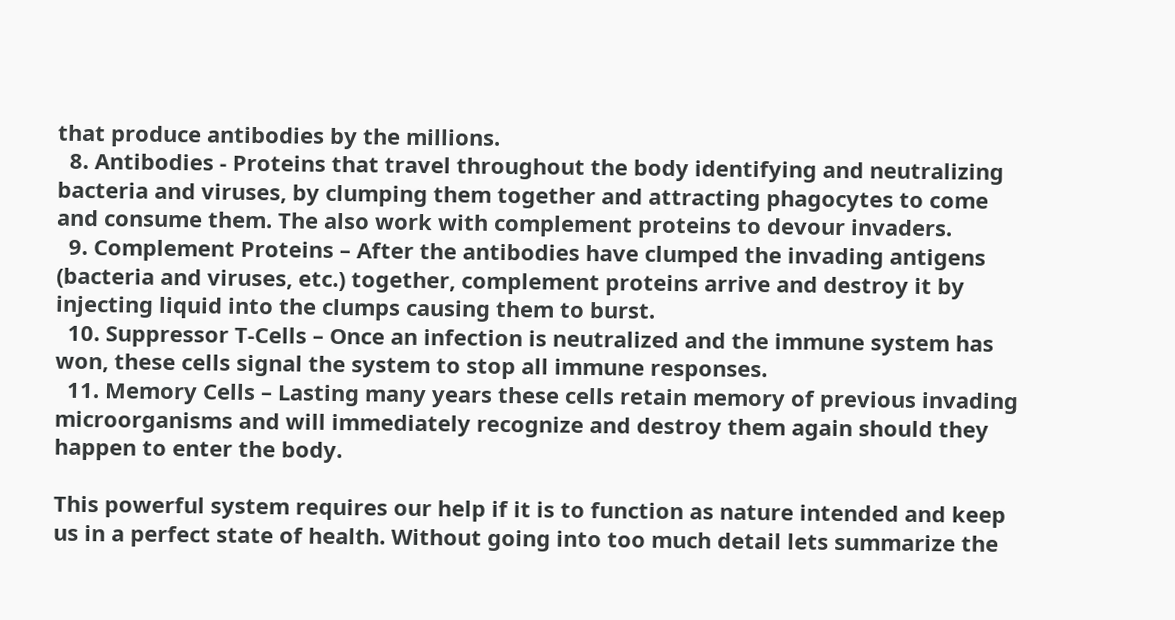that produce antibodies by the millions.
  8. Antibodies - Proteins that travel throughout the body identifying and neutralizing bacteria and viruses, by clumping them together and attracting phagocytes to come and consume them. The also work with complement proteins to devour invaders.
  9. Complement Proteins – After the antibodies have clumped the invading antigens (bacteria and viruses, etc.) together, complement proteins arrive and destroy it by injecting liquid into the clumps causing them to burst.
  10. Suppressor T-Cells – Once an infection is neutralized and the immune system has won, these cells signal the system to stop all immune responses.
  11. Memory Cells – Lasting many years these cells retain memory of previous invading microorganisms and will immediately recognize and destroy them again should they happen to enter the body.

This powerful system requires our help if it is to function as nature intended and keep us in a perfect state of health. Without going into too much detail lets summarize the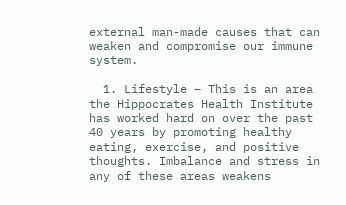external man-made causes that can weaken and compromise our immune system.

  1. Lifestyle – This is an area the Hippocrates Health Institute has worked hard on over the past 40 years by promoting healthy eating, exercise, and positive thoughts. Imbalance and stress in any of these areas weakens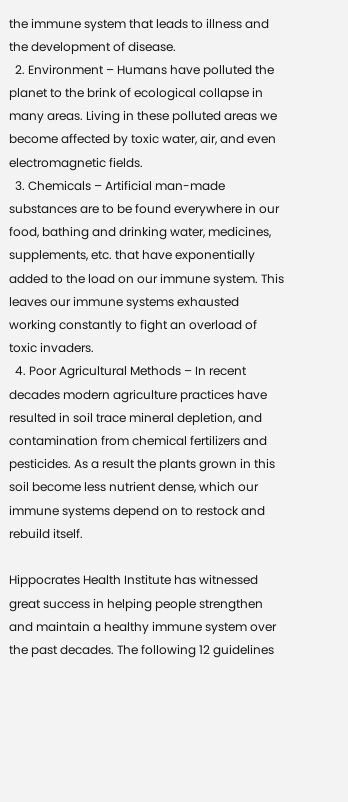the immune system that leads to illness and the development of disease.
  2. Environment – Humans have polluted the planet to the brink of ecological collapse in many areas. Living in these polluted areas we become affected by toxic water, air, and even electromagnetic fields.
  3. Chemicals – Artificial man-made substances are to be found everywhere in our food, bathing and drinking water, medicines, supplements, etc. that have exponentially added to the load on our immune system. This leaves our immune systems exhausted working constantly to fight an overload of toxic invaders.
  4. Poor Agricultural Methods – In recent decades modern agriculture practices have resulted in soil trace mineral depletion, and contamination from chemical fertilizers and pesticides. As a result the plants grown in this soil become less nutrient dense, which our immune systems depend on to restock and rebuild itself.

Hippocrates Health Institute has witnessed great success in helping people strengthen and maintain a healthy immune system over the past decades. The following 12 guidelines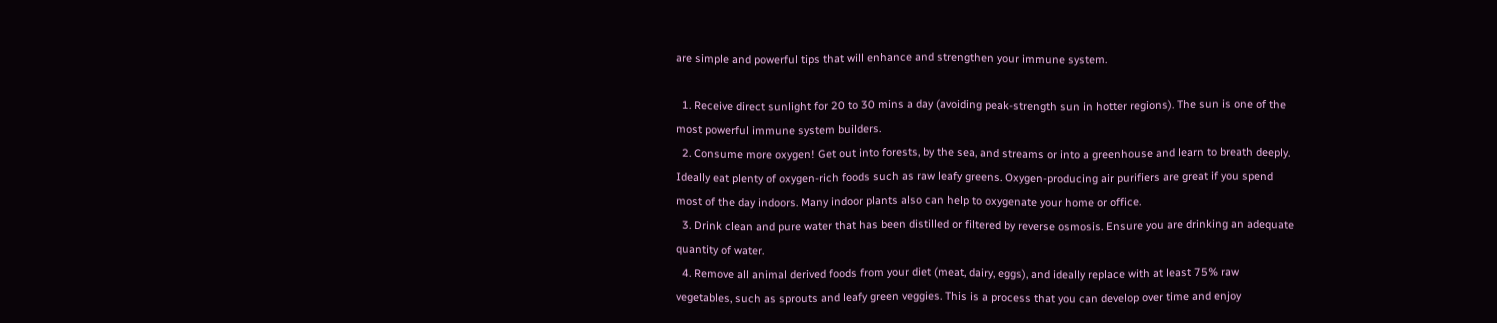are simple and powerful tips that will enhance and strengthen your immune system.

  1. Receive direct sunlight for 20 to 30 mins a day (avoiding peak-strength sun in hotter regions). The sun is one of the most powerful immune system builders.
  2. Consume more oxygen! Get out into forests, by the sea, and streams or into a greenhouse and learn to breath deeply. Ideally eat plenty of oxygen-rich foods such as raw leafy greens. Oxygen-producing air purifiers are great if you spend most of the day indoors. Many indoor plants also can help to oxygenate your home or office.
  3. Drink clean and pure water that has been distilled or filtered by reverse osmosis. Ensure you are drinking an adequate quantity of water.
  4. Remove all animal derived foods from your diet (meat, dairy, eggs), and ideally replace with at least 75% raw vegetables, such as sprouts and leafy green veggies. This is a process that you can develop over time and enjoy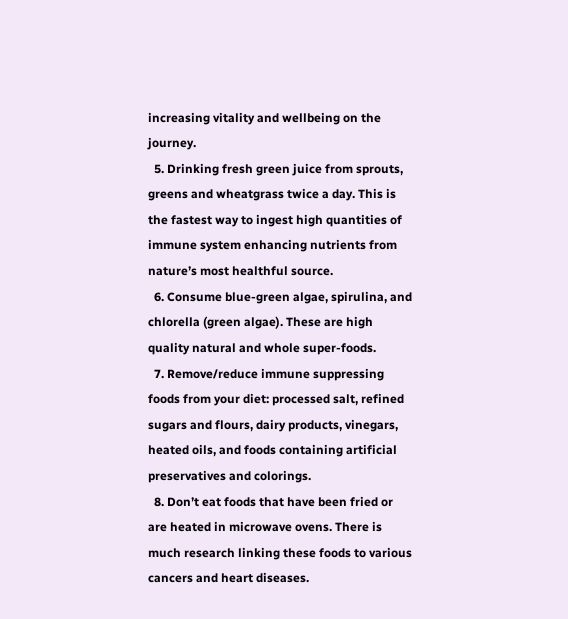increasing vitality and wellbeing on the journey.
  5. Drinking fresh green juice from sprouts, greens and wheatgrass twice a day. This is the fastest way to ingest high quantities of immune system enhancing nutrients from nature’s most healthful source.
  6. Consume blue-green algae, spirulina, and chlorella (green algae). These are high quality natural and whole super-foods.
  7. Remove/reduce immune suppressing foods from your diet: processed salt, refined sugars and flours, dairy products, vinegars, heated oils, and foods containing artificial preservatives and colorings.
  8. Don’t eat foods that have been fried or are heated in microwave ovens. There is much research linking these foods to various cancers and heart diseases.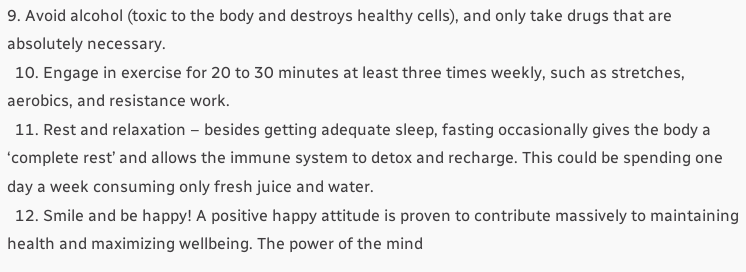9. Avoid alcohol (toxic to the body and destroys healthy cells), and only take drugs that are absolutely necessary.
  10. Engage in exercise for 20 to 30 minutes at least three times weekly, such as stretches, aerobics, and resistance work.
  11. Rest and relaxation – besides getting adequate sleep, fasting occasionally gives the body a ‘complete rest’ and allows the immune system to detox and recharge. This could be spending one day a week consuming only fresh juice and water.
  12. Smile and be happy! A positive happy attitude is proven to contribute massively to maintaining health and maximizing wellbeing. The power of the mind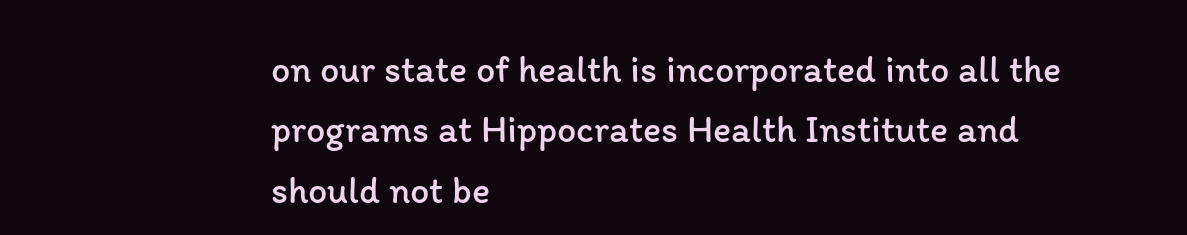on our state of health is incorporated into all the programs at Hippocrates Health Institute and should not be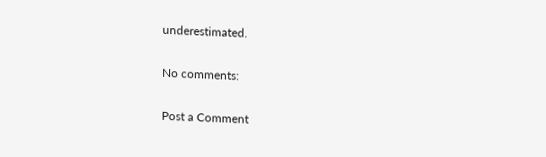underestimated.

No comments:

Post a Comment